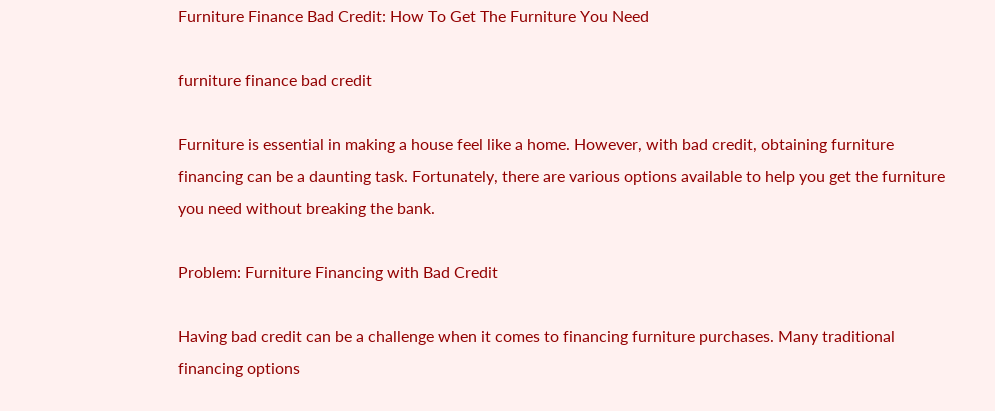Furniture Finance Bad Credit: How To Get The Furniture You Need

furniture finance bad credit

Furniture is essential in making a house feel like a home. However, with bad credit, obtaining furniture financing can be a daunting task. Fortunately, there are various options available to help you get the furniture you need without breaking the bank.

Problem: Furniture Financing with Bad Credit

Having bad credit can be a challenge when it comes to financing furniture purchases. Many traditional financing options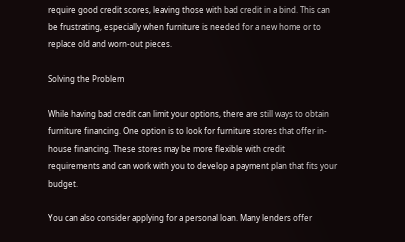require good credit scores, leaving those with bad credit in a bind. This can be frustrating, especially when furniture is needed for a new home or to replace old and worn-out pieces.

Solving the Problem

While having bad credit can limit your options, there are still ways to obtain furniture financing. One option is to look for furniture stores that offer in-house financing. These stores may be more flexible with credit requirements and can work with you to develop a payment plan that fits your budget.

You can also consider applying for a personal loan. Many lenders offer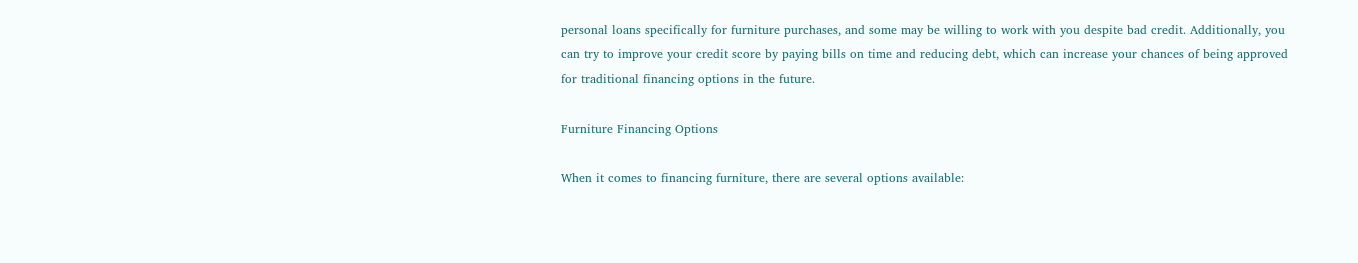personal loans specifically for furniture purchases, and some may be willing to work with you despite bad credit. Additionally, you can try to improve your credit score by paying bills on time and reducing debt, which can increase your chances of being approved for traditional financing options in the future.

Furniture Financing Options

When it comes to financing furniture, there are several options available: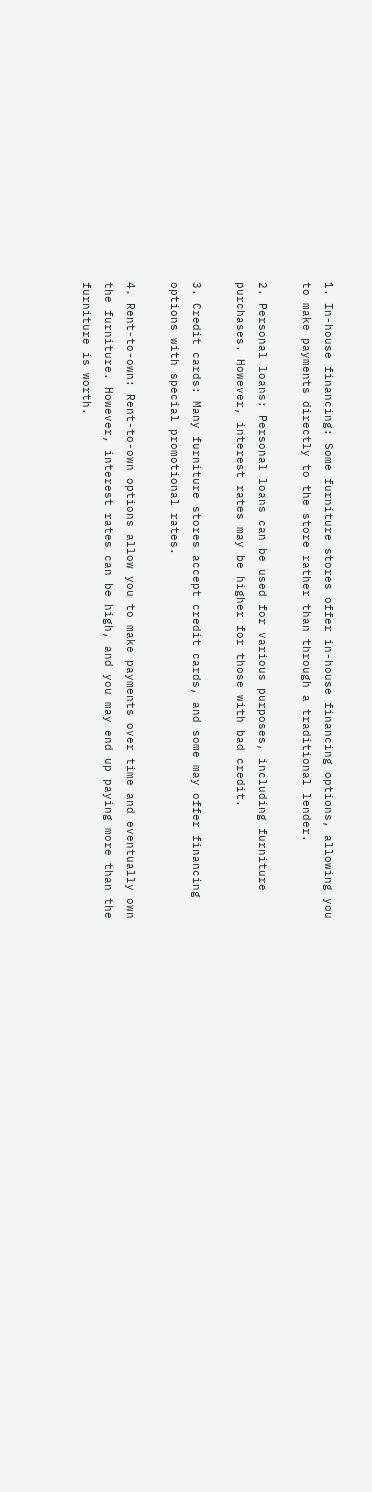1. In-house financing: Some furniture stores offer in-house financing options, allowing you to make payments directly to the store rather than through a traditional lender.

2. Personal loans: Personal loans can be used for various purposes, including furniture purchases. However, interest rates may be higher for those with bad credit.

3. Credit cards: Many furniture stores accept credit cards, and some may offer financing options with special promotional rates.

4. Rent-to-own: Rent-to-own options allow you to make payments over time and eventually own the furniture. However, interest rates can be high, and you may end up paying more than the furniture is worth.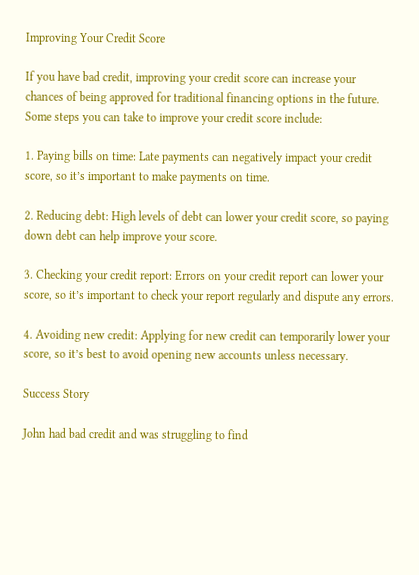Improving Your Credit Score

If you have bad credit, improving your credit score can increase your chances of being approved for traditional financing options in the future. Some steps you can take to improve your credit score include:

1. Paying bills on time: Late payments can negatively impact your credit score, so it’s important to make payments on time.

2. Reducing debt: High levels of debt can lower your credit score, so paying down debt can help improve your score.

3. Checking your credit report: Errors on your credit report can lower your score, so it’s important to check your report regularly and dispute any errors.

4. Avoiding new credit: Applying for new credit can temporarily lower your score, so it’s best to avoid opening new accounts unless necessary.

Success Story

John had bad credit and was struggling to find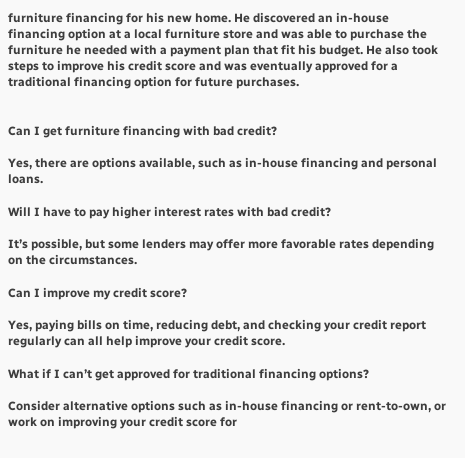furniture financing for his new home. He discovered an in-house financing option at a local furniture store and was able to purchase the furniture he needed with a payment plan that fit his budget. He also took steps to improve his credit score and was eventually approved for a traditional financing option for future purchases.


Can I get furniture financing with bad credit?

Yes, there are options available, such as in-house financing and personal loans.

Will I have to pay higher interest rates with bad credit?

It’s possible, but some lenders may offer more favorable rates depending on the circumstances.

Can I improve my credit score?

Yes, paying bills on time, reducing debt, and checking your credit report regularly can all help improve your credit score.

What if I can’t get approved for traditional financing options?

Consider alternative options such as in-house financing or rent-to-own, or work on improving your credit score for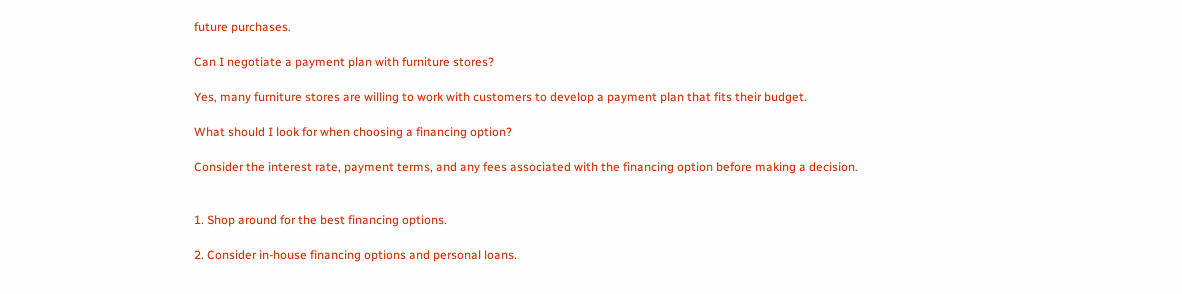future purchases.

Can I negotiate a payment plan with furniture stores?

Yes, many furniture stores are willing to work with customers to develop a payment plan that fits their budget.

What should I look for when choosing a financing option?

Consider the interest rate, payment terms, and any fees associated with the financing option before making a decision.


1. Shop around for the best financing options.

2. Consider in-house financing options and personal loans.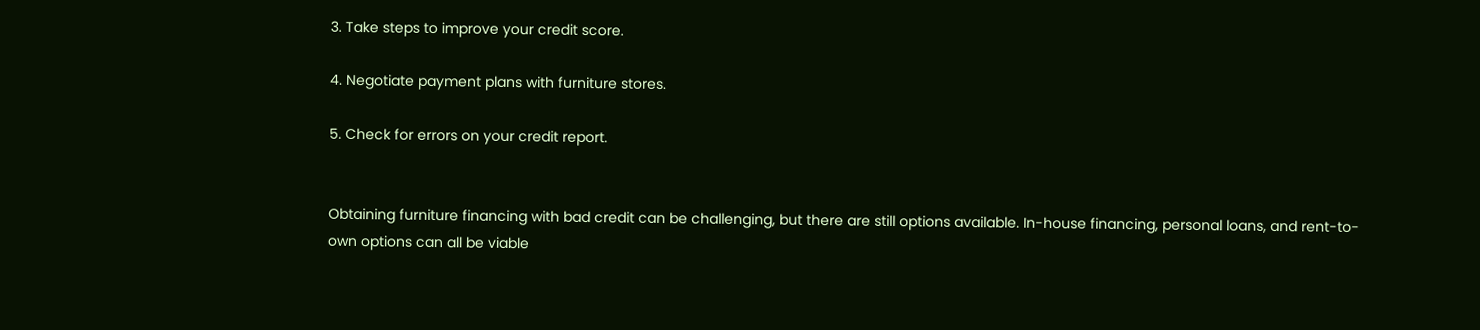3. Take steps to improve your credit score.

4. Negotiate payment plans with furniture stores.

5. Check for errors on your credit report.


Obtaining furniture financing with bad credit can be challenging, but there are still options available. In-house financing, personal loans, and rent-to-own options can all be viable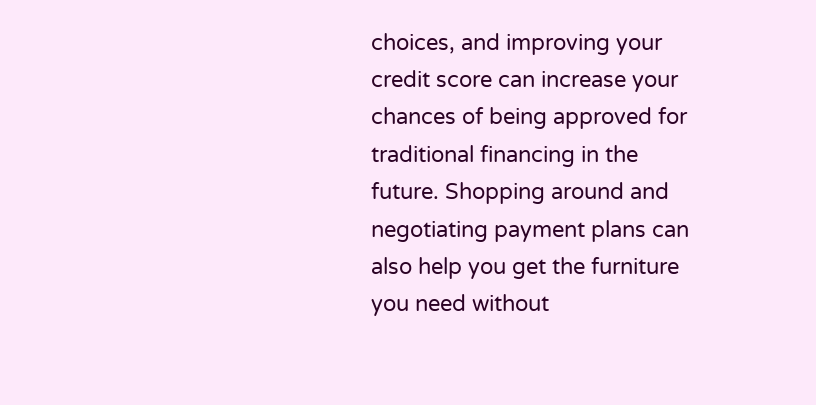choices, and improving your credit score can increase your chances of being approved for traditional financing in the future. Shopping around and negotiating payment plans can also help you get the furniture you need without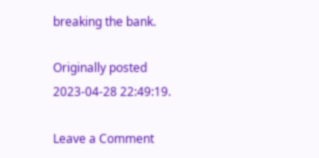breaking the bank.

Originally posted 2023-04-28 22:49:19.

Leave a Comment